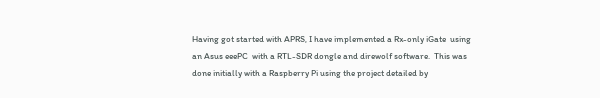Having got started with APRS, I have implemented a Rx-only iGate  using an Asus eeePC  with a RTL-SDR dongle and direwolf software.  This was done initially with a Raspberry Pi using the project detailed by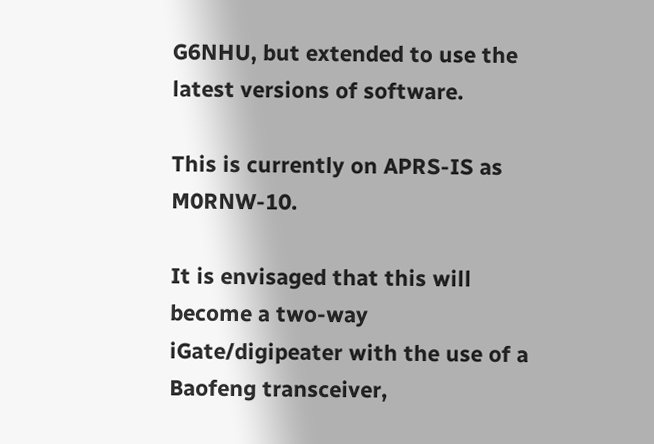G6NHU, but extended to use the latest versions of software.

This is currently on APRS-IS as M0RNW-10.

It is envisaged that this will become a two-way iGate/digipeater with the use of a Baofeng transceiver,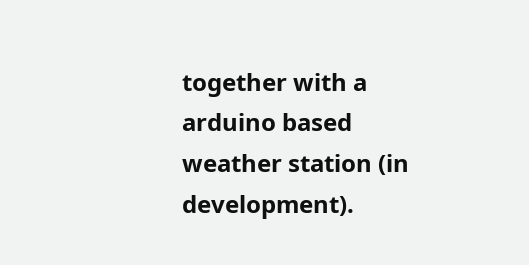together with a arduino based weather station (in development).